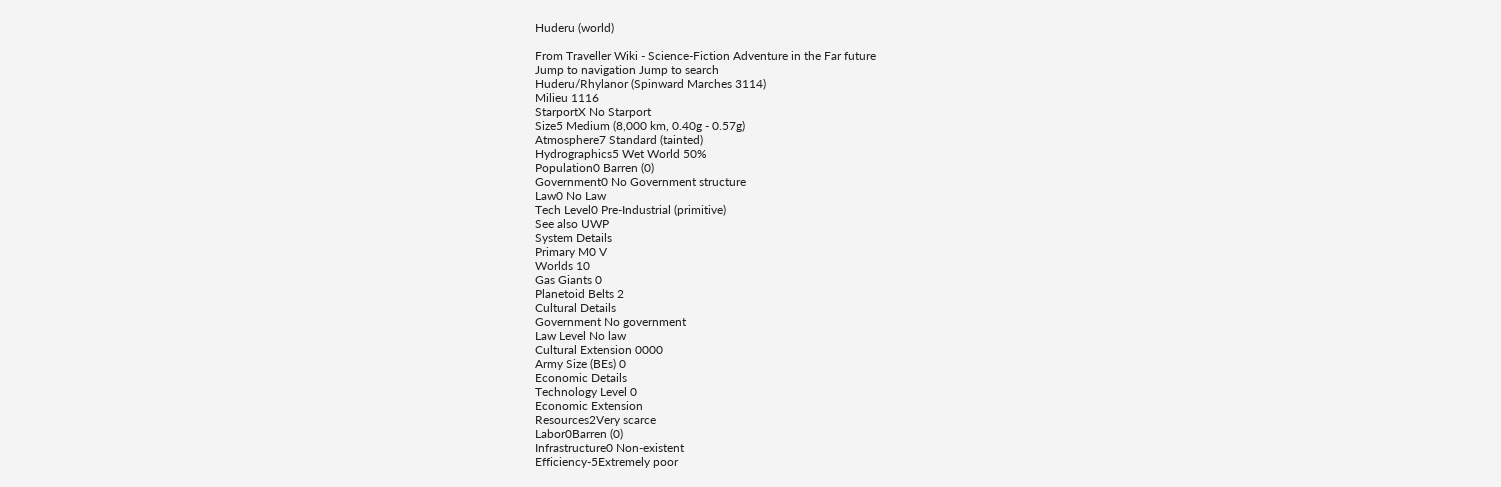Huderu (world)

From Traveller Wiki - Science-Fiction Adventure in the Far future
Jump to navigation Jump to search
Huderu/Rhylanor (Spinward Marches 3114)
Milieu 1116
StarportX No Starport
Size5 Medium (8,000 km, 0.40g - 0.57g)
Atmosphere7 Standard (tainted)
Hydrographics5 Wet World 50%
Population0 Barren (0)
Government0 No Government structure
Law0 No Law
Tech Level0 Pre-Industrial (primitive)
See also UWP
System Details
Primary M0 V
Worlds 10
Gas Giants 0
Planetoid Belts 2
Cultural Details
Government No government
Law Level No law
Cultural Extension 0000
Army Size (BEs) 0
Economic Details
Technology Level 0
Economic Extension
Resources2Very scarce
Labor0Barren (0)
Infrastructure0 Non-existent
Efficiency-5Extremely poor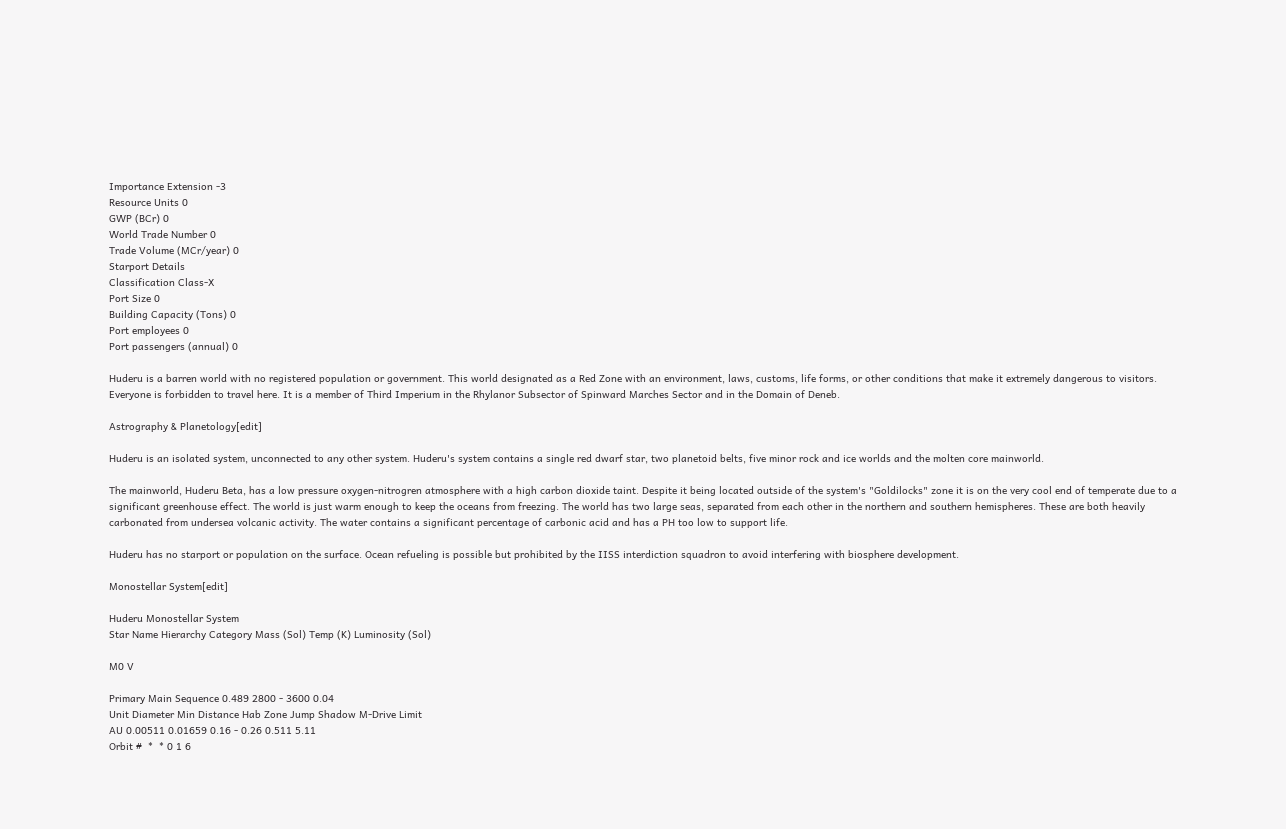Importance Extension -3
Resource Units 0
GWP (BCr) 0
World Trade Number 0
Trade Volume (MCr/year) 0
Starport Details
Classification Class-X
Port Size 0
Building Capacity (Tons) 0
Port employees 0
Port passengers (annual) 0

Huderu is a barren world with no registered population or government. This world designated as a Red Zone with an environment, laws, customs, life forms, or other conditions that make it extremely dangerous to visitors. Everyone is forbidden to travel here. It is a member of Third Imperium in the Rhylanor Subsector of Spinward Marches Sector and in the Domain of Deneb.

Astrography & Planetology[edit]

Huderu is an isolated system, unconnected to any other system. Huderu's system contains a single red dwarf star, two planetoid belts, five minor rock and ice worlds and the molten core mainworld.

The mainworld, Huderu Beta, has a low pressure oxygen-nitrogren atmosphere with a high carbon dioxide taint. Despite it being located outside of the system's "Goldilocks" zone it is on the very cool end of temperate due to a significant greenhouse effect. The world is just warm enough to keep the oceans from freezing. The world has two large seas, separated from each other in the northern and southern hemispheres. These are both heavily carbonated from undersea volcanic activity. The water contains a significant percentage of carbonic acid and has a PH too low to support life.

Huderu has no starport or population on the surface. Ocean refueling is possible but prohibited by the IISS interdiction squadron to avoid interfering with biosphere development.

Monostellar System[edit]

Huderu Monostellar System
Star Name Hierarchy Category Mass (Sol) Temp (K) Luminosity (Sol)

M0 V

Primary Main Sequence 0.489 2800 - 3600 0.04
Unit Diameter Min Distance Hab Zone Jump Shadow M-Drive Limit
AU 0.00511 0.01659 0.16 - 0.26 0.511 5.11
Orbit #  *  * 0 1 6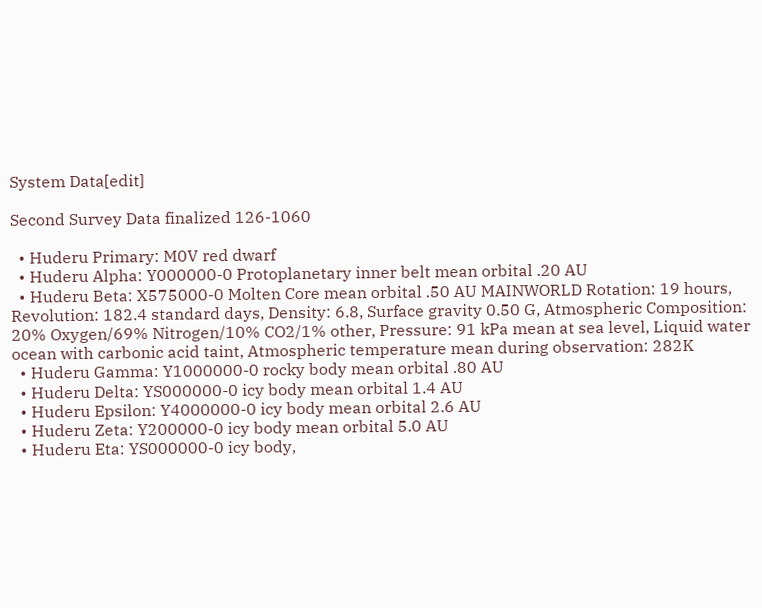System Data[edit]

Second Survey Data finalized 126-1060

  • Huderu Primary: M0V red dwarf
  • Huderu Alpha: Y000000-0 Protoplanetary inner belt mean orbital .20 AU
  • Huderu Beta: X575000-0 Molten Core mean orbital .50 AU MAINWORLD Rotation: 19 hours, Revolution: 182.4 standard days, Density: 6.8, Surface gravity 0.50 G, Atmospheric Composition: 20% Oxygen/69% Nitrogen/10% CO2/1% other, Pressure: 91 kPa mean at sea level, Liquid water ocean with carbonic acid taint, Atmospheric temperature mean during observation: 282K
  • Huderu Gamma: Y1000000-0 rocky body mean orbital .80 AU
  • Huderu Delta: YS000000-0 icy body mean orbital 1.4 AU
  • Huderu Epsilon: Y4000000-0 icy body mean orbital 2.6 AU
  • Huderu Zeta: Y200000-0 icy body mean orbital 5.0 AU
  • Huderu Eta: YS000000-0 icy body,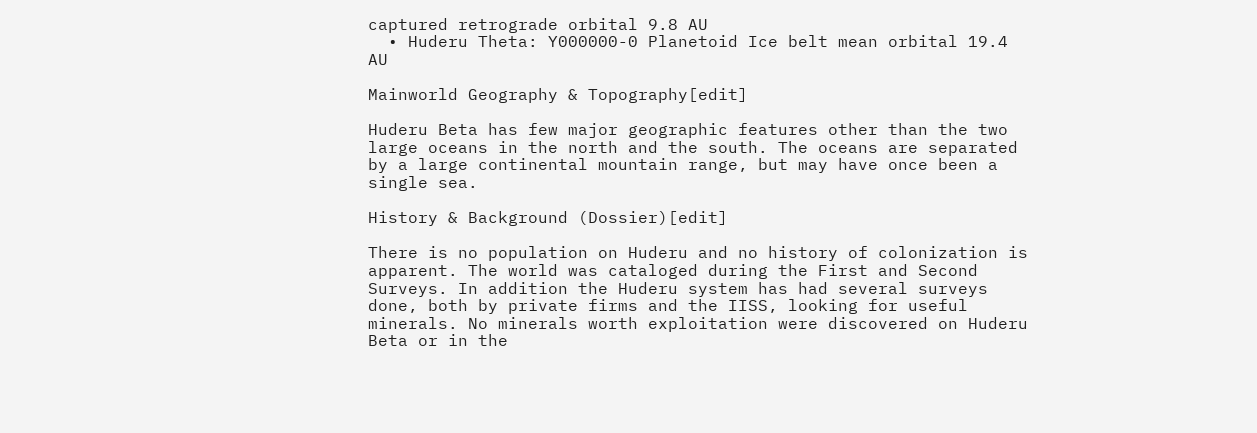captured retrograde orbital 9.8 AU
  • Huderu Theta: Y000000-0 Planetoid Ice belt mean orbital 19.4 AU

Mainworld Geography & Topography[edit]

Huderu Beta has few major geographic features other than the two large oceans in the north and the south. The oceans are separated by a large continental mountain range, but may have once been a single sea.

History & Background (Dossier)[edit]

There is no population on Huderu and no history of colonization is apparent. The world was cataloged during the First and Second Surveys. In addition the Huderu system has had several surveys done, both by private firms and the IISS, looking for useful minerals. No minerals worth exploitation were discovered on Huderu Beta or in the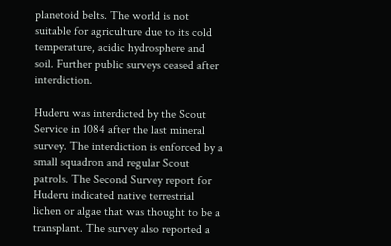planetoid belts. The world is not suitable for agriculture due to its cold temperature, acidic hydrosphere and soil. Further public surveys ceased after interdiction.

Huderu was interdicted by the Scout Service in 1084 after the last mineral survey. The interdiction is enforced by a small squadron and regular Scout patrols. The Second Survey report for Huderu indicated native terrestrial lichen or algae that was thought to be a transplant. The survey also reported a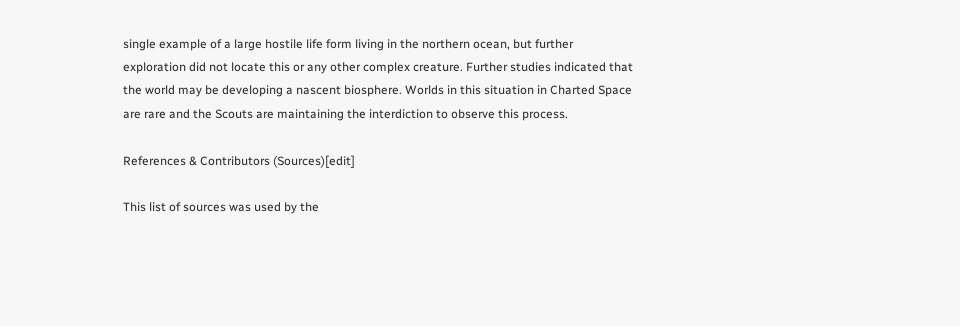single example of a large hostile life form living in the northern ocean, but further exploration did not locate this or any other complex creature. Further studies indicated that the world may be developing a nascent biosphere. Worlds in this situation in Charted Space are rare and the Scouts are maintaining the interdiction to observe this process.

References & Contributors (Sources)[edit]

This list of sources was used by the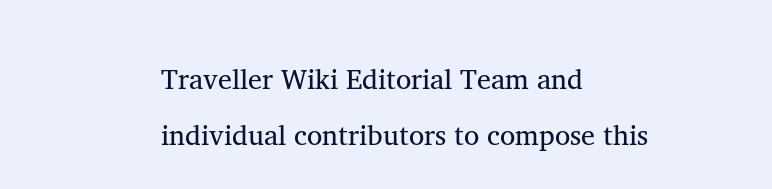Traveller Wiki Editorial Team and individual contributors to compose this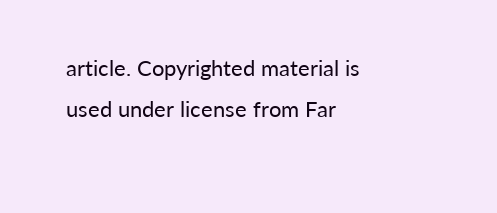article. Copyrighted material is used under license from Far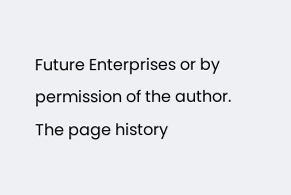Future Enterprises or by permission of the author. The page history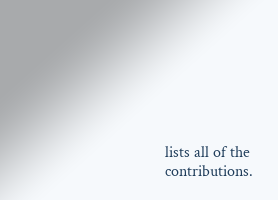lists all of the contributions.